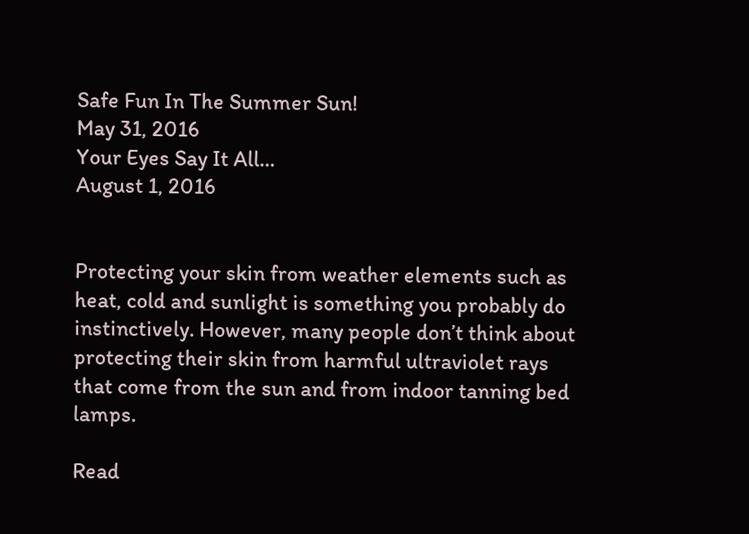Safe Fun In The Summer Sun!
May 31, 2016
Your Eyes Say It All…
August 1, 2016


Protecting your skin from weather elements such as heat, cold and sunlight is something you probably do instinctively. However, many people don’t think about protecting their skin from harmful ultraviolet rays that come from the sun and from indoor tanning bed lamps.

Read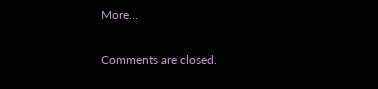More…

Comments are closed.